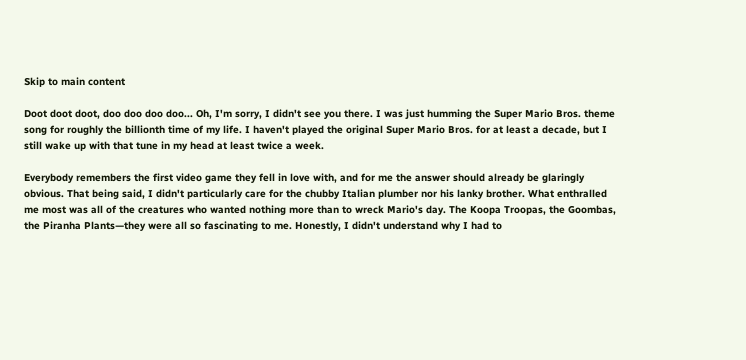Skip to main content

Doot doot doot, doo doo doo doo... Oh, I'm sorry, I didn't see you there. I was just humming the Super Mario Bros. theme song for roughly the billionth time of my life. I haven't played the original Super Mario Bros. for at least a decade, but I still wake up with that tune in my head at least twice a week.

Everybody remembers the first video game they fell in love with, and for me the answer should already be glaringly obvious. That being said, I didn't particularly care for the chubby Italian plumber nor his lanky brother. What enthralled me most was all of the creatures who wanted nothing more than to wreck Mario's day. The Koopa Troopas, the Goombas, the Piranha Plants—they were all so fascinating to me. Honestly, I didn't understand why I had to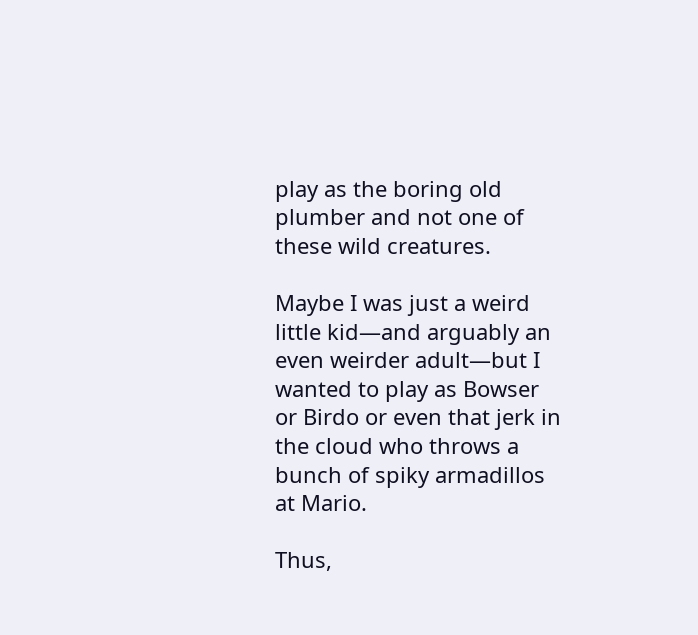play as the boring old plumber and not one of these wild creatures.

Maybe I was just a weird little kid—and arguably an even weirder adult—but I wanted to play as Bowser or Birdo or even that jerk in the cloud who throws a bunch of spiky armadillos at Mario.

Thus,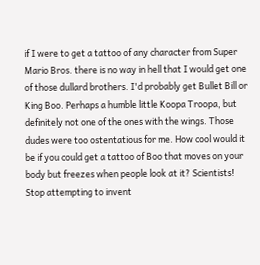if I were to get a tattoo of any character from Super Mario Bros. there is no way in hell that I would get one of those dullard brothers. I'd probably get Bullet Bill or King Boo. Perhaps a humble little Koopa Troopa, but definitely not one of the ones with the wings. Those dudes were too ostentatious for me. How cool would it be if you could get a tattoo of Boo that moves on your body but freezes when people look at it? Scientists! Stop attempting to invent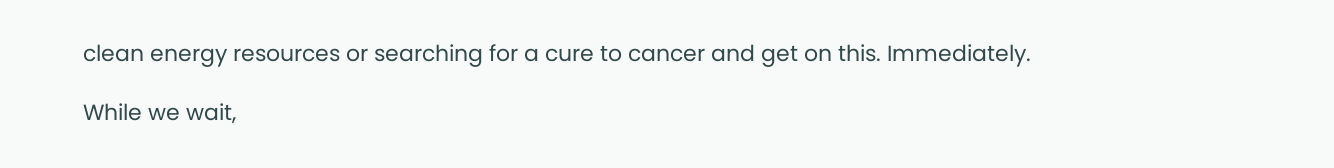clean energy resources or searching for a cure to cancer and get on this. Immediately.

While we wait,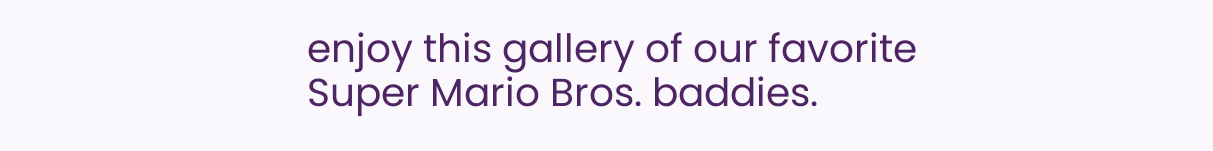enjoy this gallery of our favorite Super Mario Bros. baddies.